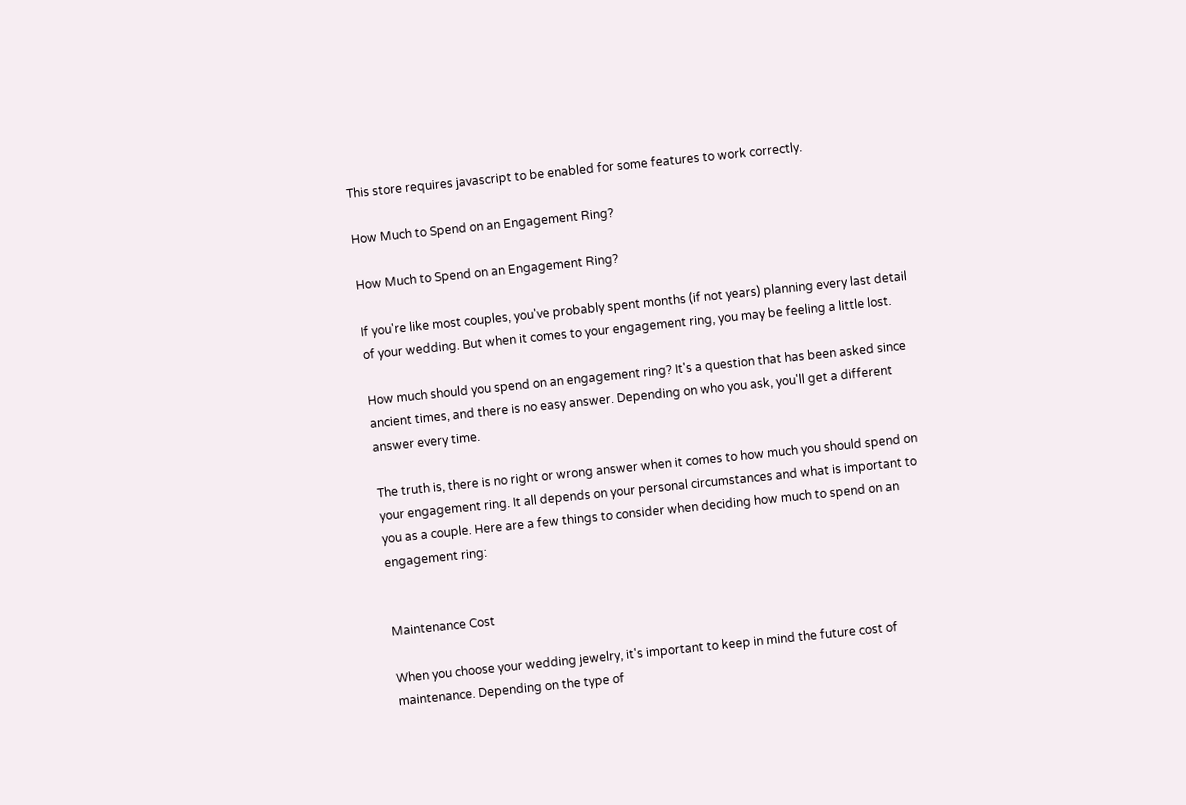This store requires javascript to be enabled for some features to work correctly.

How Much to Spend on an Engagement Ring?

How Much to Spend on an Engagement Ring?

If you're like most couples, you've probably spent months (if not years) planning every last detail of your wedding. But when it comes to your engagement ring, you may be feeling a little lost.

How much should you spend on an engagement ring? It's a question that has been asked since ancient times, and there is no easy answer. Depending on who you ask, you'll get a different answer every time.

The truth is, there is no right or wrong answer when it comes to how much you should spend on your engagement ring. It all depends on your personal circumstances and what is important to you as a couple. Here are a few things to consider when deciding how much to spend on an engagement ring:


Maintenance Cost

When you choose your wedding jewelry, it's important to keep in mind the future cost of maintenance. Depending on the type of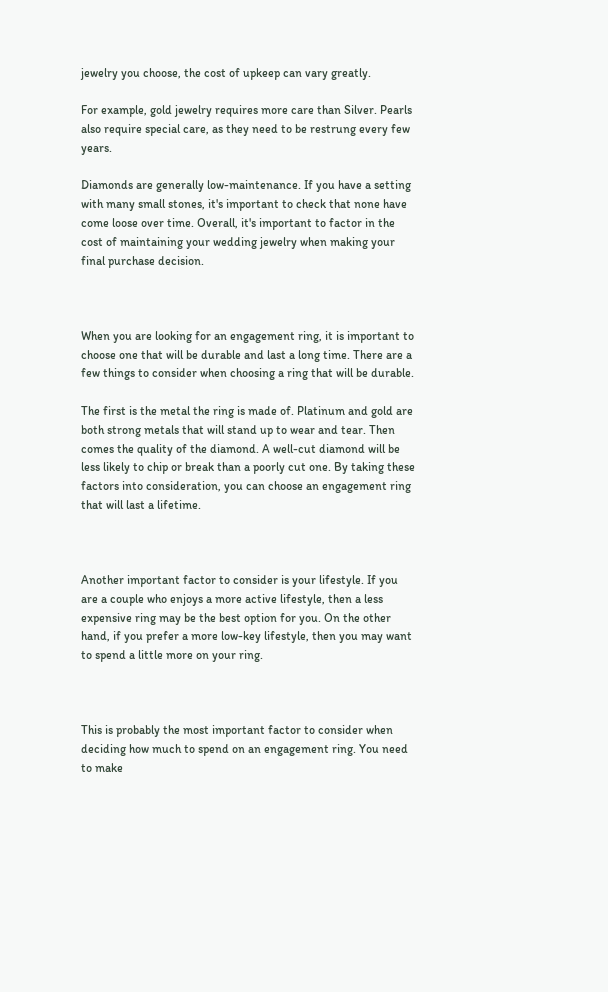jewelry you choose, the cost of upkeep can vary greatly.

For example, gold jewelry requires more care than Silver. Pearls also require special care, as they need to be restrung every few years.

Diamonds are generally low-maintenance. If you have a setting with many small stones, it's important to check that none have come loose over time. Overall, it's important to factor in the cost of maintaining your wedding jewelry when making your final purchase decision.



When you are looking for an engagement ring, it is important to choose one that will be durable and last a long time. There are a few things to consider when choosing a ring that will be durable.

The first is the metal the ring is made of. Platinum and gold are both strong metals that will stand up to wear and tear. Then comes the quality of the diamond. A well-cut diamond will be less likely to chip or break than a poorly cut one. By taking these factors into consideration, you can choose an engagement ring that will last a lifetime.



Another important factor to consider is your lifestyle. If you are a couple who enjoys a more active lifestyle, then a less expensive ring may be the best option for you. On the other hand, if you prefer a more low-key lifestyle, then you may want to spend a little more on your ring.



This is probably the most important factor to consider when deciding how much to spend on an engagement ring. You need to make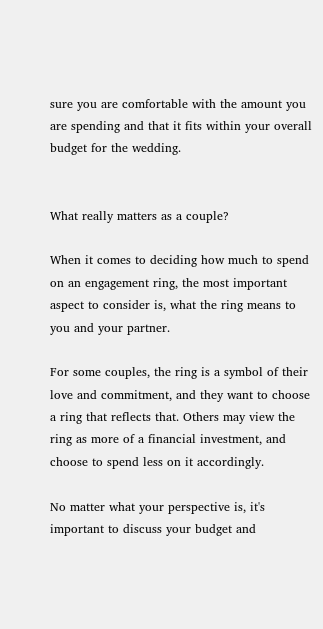sure you are comfortable with the amount you are spending and that it fits within your overall budget for the wedding.


What really matters as a couple?

When it comes to deciding how much to spend on an engagement ring, the most important aspect to consider is, what the ring means to you and your partner.

For some couples, the ring is a symbol of their love and commitment, and they want to choose a ring that reflects that. Others may view the ring as more of a financial investment, and choose to spend less on it accordingly.

No matter what your perspective is, it's important to discuss your budget and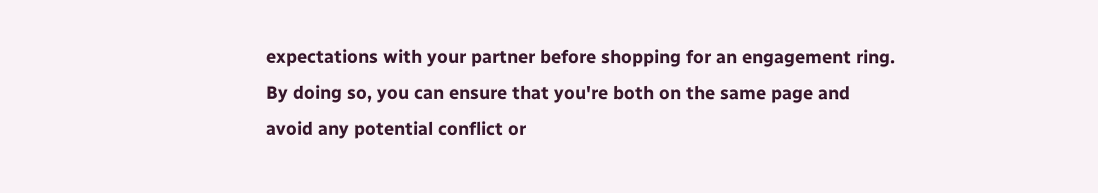expectations with your partner before shopping for an engagement ring. By doing so, you can ensure that you're both on the same page and avoid any potential conflict or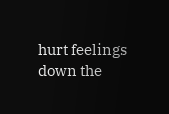hurt feelings down the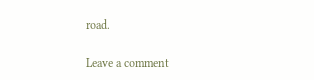road.

Leave a comment